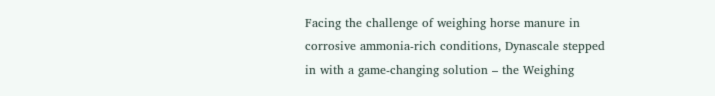Facing the challenge of weighing horse manure in corrosive ammonia-rich conditions, Dynascale stepped in with a game-changing solution – the Weighing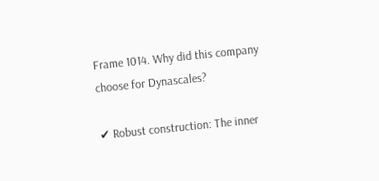Frame 1014. Why did this company choose for Dynascales?

✔ Robust construction: The inner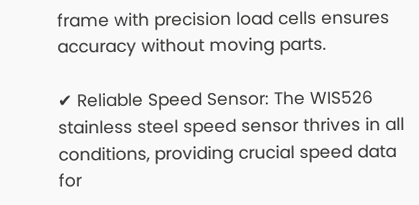frame with precision load cells ensures accuracy without moving parts.

✔ Reliable Speed Sensor: The WIS526 stainless steel speed sensor thrives in all conditions, providing crucial speed data for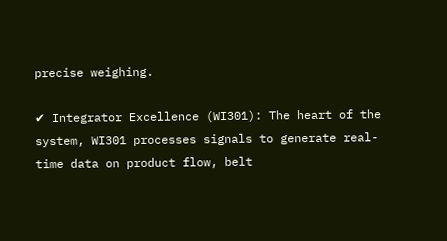precise weighing.

✔ Integrator Excellence (WI301): The heart of the system, WI301 processes signals to generate real-time data on product flow, belt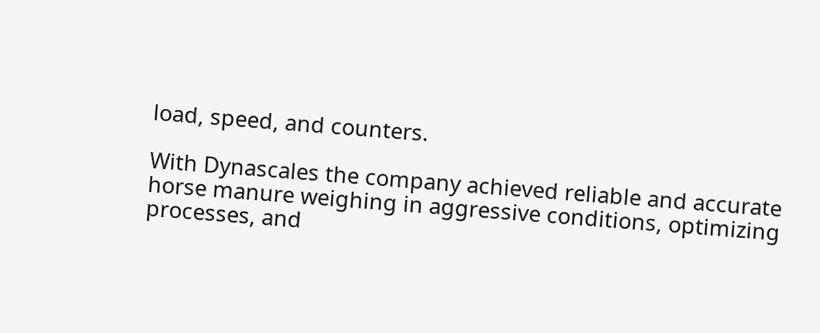load, speed, and counters.

With Dynascales the company achieved reliable and accurate horse manure weighing in aggressive conditions, optimizing processes, and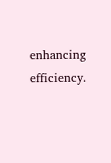enhancing efficiency.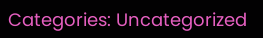Categories: Uncategorized